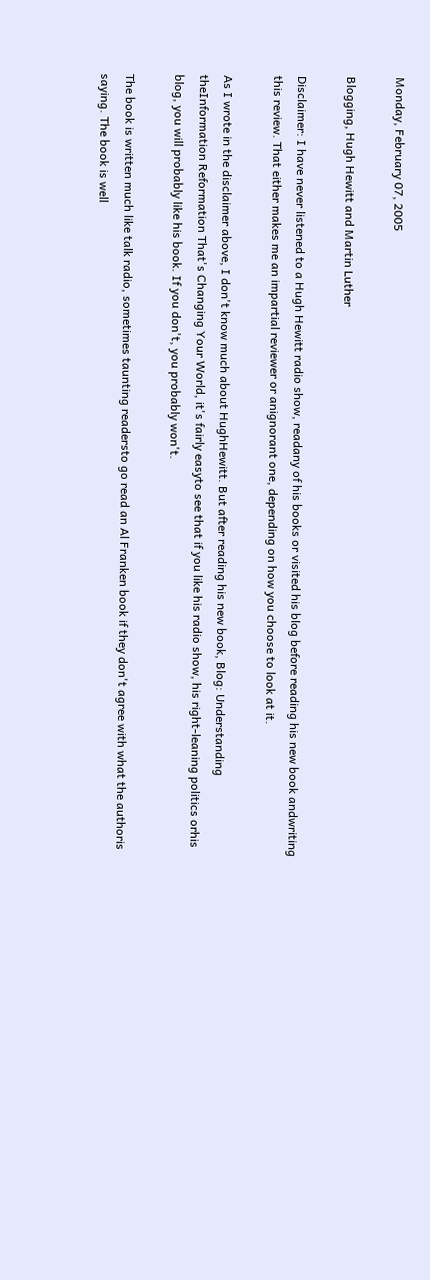Monday, February 07, 2005

Blogging, Hugh Hewitt and Martin Luther

Disclaimer: I have never listened to a Hugh Hewitt radio show, readany of his books or visited his blog before reading his new book andwriting this review. That either makes me an impartial reviewer or anignorant one, depending on how you choose to look at it.

As I wrote in the disclaimer above, I don't know much about HughHewitt. But after reading his new book, Blog: Understanding theInformation Reformation That's Changing Your World, it's fairly easyto see that if you like his radio show, his right-leaning politics orhis blog, you will probably like his book. If you don't, you probably won't.

The book is written much like talk radio, sometimes taunting readersto go read an Al Franken book if they don't agree with what the authoris saying. The book is well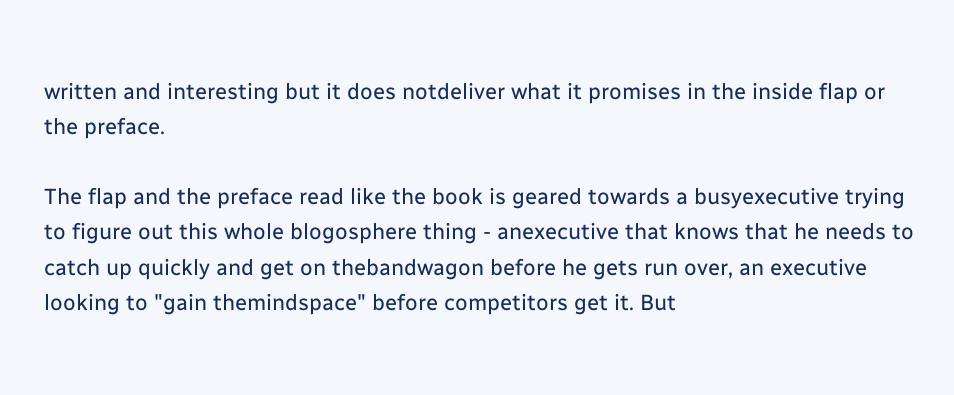written and interesting but it does notdeliver what it promises in the inside flap or the preface.

The flap and the preface read like the book is geared towards a busyexecutive trying to figure out this whole blogosphere thing - anexecutive that knows that he needs to catch up quickly and get on thebandwagon before he gets run over, an executive looking to "gain themindspace" before competitors get it. But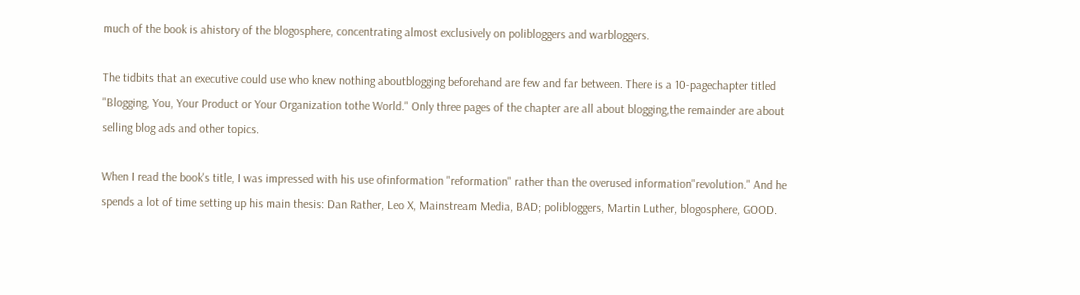much of the book is ahistory of the blogosphere, concentrating almost exclusively on polibloggers and warbloggers.

The tidbits that an executive could use who knew nothing aboutblogging beforehand are few and far between. There is a 10-pagechapter titled "Blogging, You, Your Product or Your Organization tothe World." Only three pages of the chapter are all about blogging,the remainder are about selling blog ads and other topics.

When I read the book's title, I was impressed with his use ofinformation "reformation" rather than the overused information"revolution." And he spends a lot of time setting up his main thesis: Dan Rather, Leo X, Mainstream Media, BAD; polibloggers, Martin Luther, blogosphere, GOOD.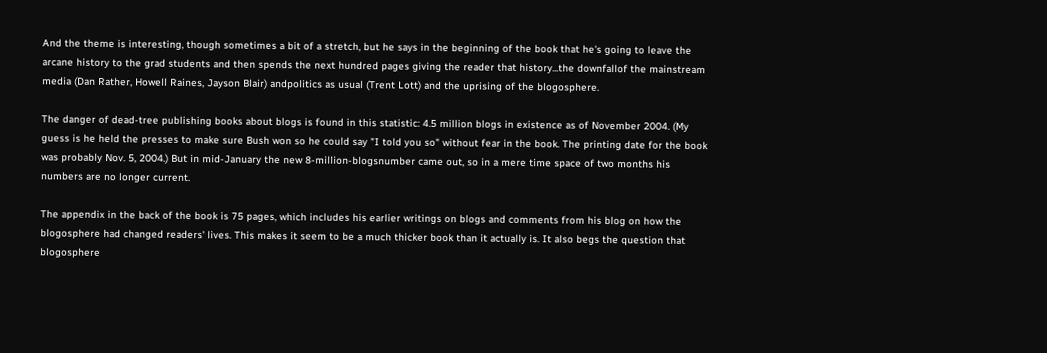And the theme is interesting, though sometimes a bit of a stretch, but he says in the beginning of the book that he's going to leave the arcane history to the grad students and then spends the next hundred pages giving the reader that history...the downfallof the mainstream media (Dan Rather, Howell Raines, Jayson Blair) andpolitics as usual (Trent Lott) and the uprising of the blogosphere.

The danger of dead-tree publishing books about blogs is found in this statistic: 4.5 million blogs in existence as of November 2004. (My guess is he held the presses to make sure Bush won so he could say "I told you so" without fear in the book. The printing date for the book was probably Nov. 5, 2004.) But in mid-January the new 8-million-blogsnumber came out, so in a mere time space of two months his numbers are no longer current.

The appendix in the back of the book is 75 pages, which includes his earlier writings on blogs and comments from his blog on how the blogosphere had changed readers' lives. This makes it seem to be a much thicker book than it actually is. It also begs the question that blogosphere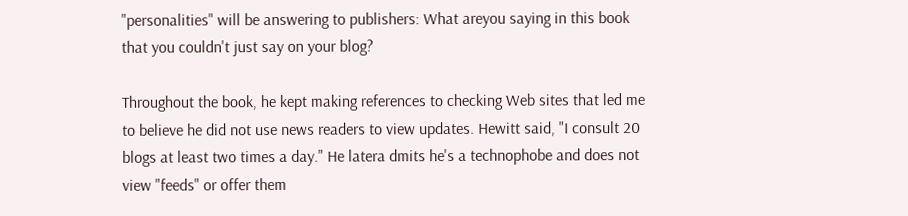"personalities" will be answering to publishers: What areyou saying in this book that you couldn't just say on your blog?

Throughout the book, he kept making references to checking Web sites that led me to believe he did not use news readers to view updates. Hewitt said, "I consult 20 blogs at least two times a day." He latera dmits he's a technophobe and does not view "feeds" or offer them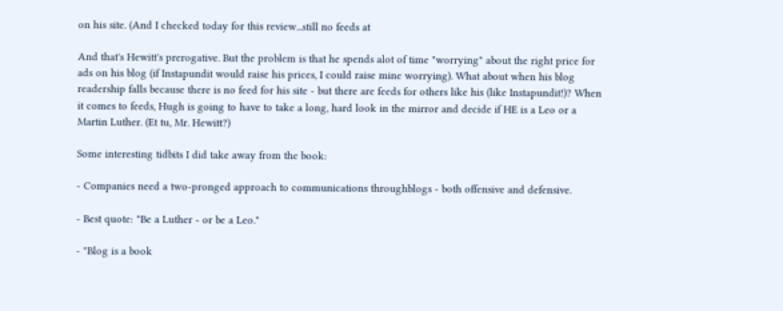on his site. (And I checked today for this review...still no feeds at

And that's Hewitt's prerogative. But the problem is that he spends alot of time "worrying" about the right price for ads on his blog (if Instapundit would raise his prices, I could raise mine worrying). What about when his blog readership falls because there is no feed for his site - but there are feeds for others like his (like Instapundit!)? When it comes to feeds, Hugh is going to have to take a long, hard look in the mirror and decide if HE is a Leo or a Martin Luther. (Et tu, Mr. Hewitt?)

Some interesting tidbits I did take away from the book:

- Companies need a two-pronged approach to communications throughblogs - both offensive and defensive.

- Best quote: "Be a Luther - or be a Leo."

- "Blog is a book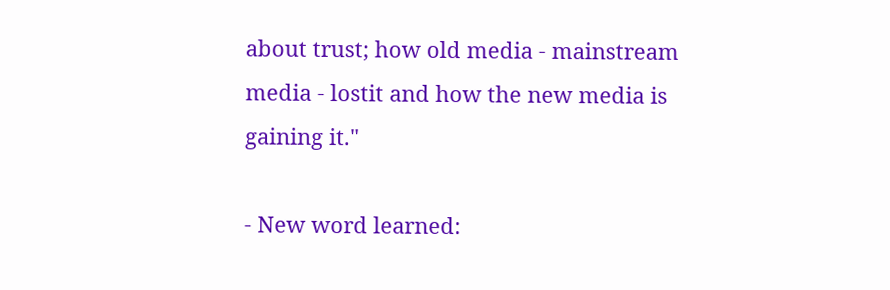about trust; how old media - mainstream media - lostit and how the new media is gaining it."

- New word learned: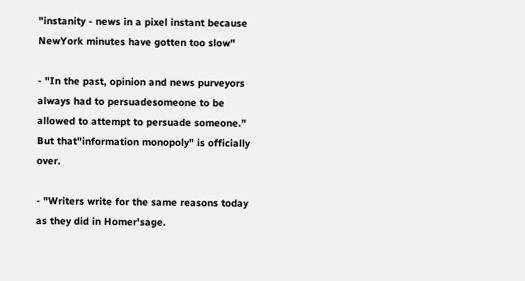"instanity - news in a pixel instant because NewYork minutes have gotten too slow"

- "In the past, opinion and news purveyors always had to persuadesomeone to be allowed to attempt to persuade someone." But that"information monopoly" is officially over.

- "Writers write for the same reasons today as they did in Homer'sage.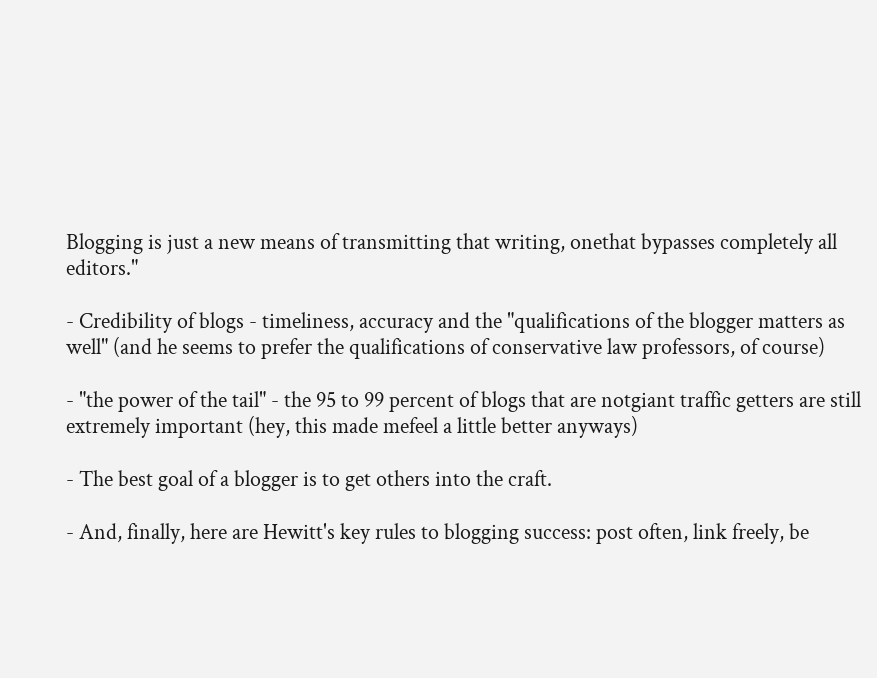Blogging is just a new means of transmitting that writing, onethat bypasses completely all editors."

- Credibility of blogs - timeliness, accuracy and the "qualifications of the blogger matters as well" (and he seems to prefer the qualifications of conservative law professors, of course)

- "the power of the tail" - the 95 to 99 percent of blogs that are notgiant traffic getters are still extremely important (hey, this made mefeel a little better anyways)

- The best goal of a blogger is to get others into the craft.

- And, finally, here are Hewitt's key rules to blogging success: post often, link freely, be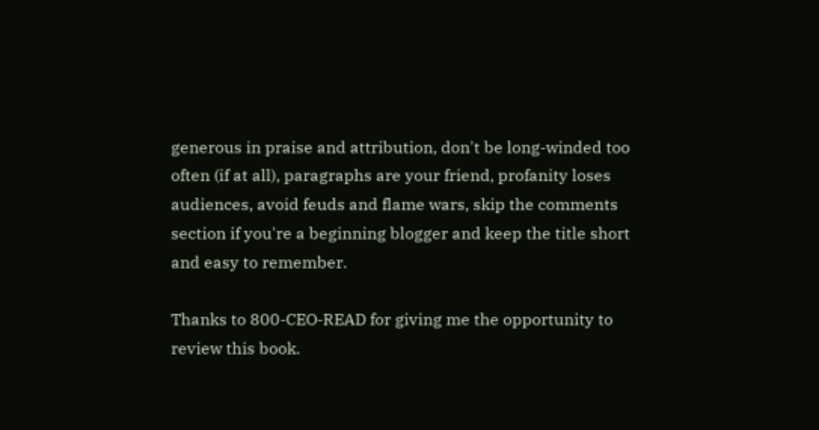generous in praise and attribution, don't be long-winded too often (if at all), paragraphs are your friend, profanity loses audiences, avoid feuds and flame wars, skip the comments section if you're a beginning blogger and keep the title short and easy to remember.

Thanks to 800-CEO-READ for giving me the opportunity to review this book.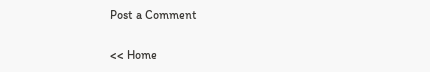Post a Comment

<< Home